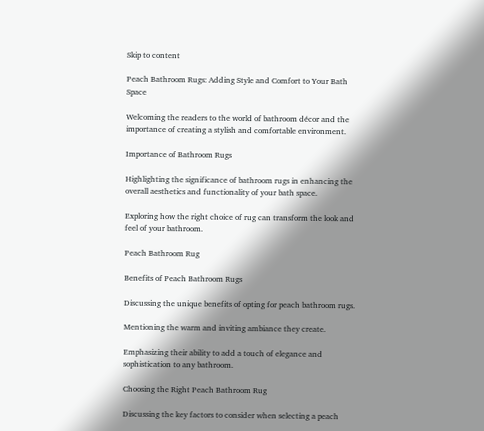Skip to content

Peach Bathroom Rugs: Adding Style and Comfort to Your Bath Space

Welcoming the readers to the world of bathroom décor and the importance of creating a stylish and comfortable environment.

Importance of Bathroom Rugs

Highlighting the significance of bathroom rugs in enhancing the overall aesthetics and functionality of your bath space.

Exploring how the right choice of rug can transform the look and feel of your bathroom.

Peach Bathroom Rug

Benefits of Peach Bathroom Rugs

Discussing the unique benefits of opting for peach bathroom rugs.

Mentioning the warm and inviting ambiance they create.

Emphasizing their ability to add a touch of elegance and sophistication to any bathroom.

Choosing the Right Peach Bathroom Rug

Discussing the key factors to consider when selecting a peach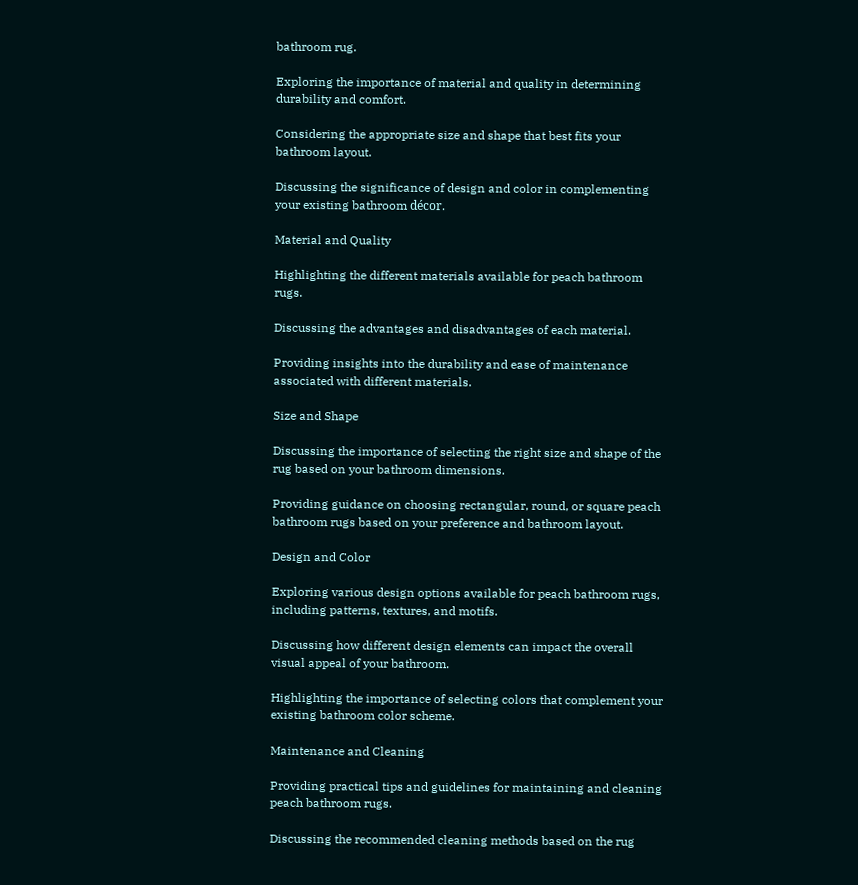bathroom rug.

Exploring the importance of material and quality in determining durability and comfort.

Considering the appropriate size and shape that best fits your bathroom layout.

Discussing the significance of design and color in complementing your existing bathroom décor.

Material and Quality

Highlighting the different materials available for peach bathroom rugs.

Discussing the advantages and disadvantages of each material.

Providing insights into the durability and ease of maintenance associated with different materials.

Size and Shape

Discussing the importance of selecting the right size and shape of the rug based on your bathroom dimensions.

Providing guidance on choosing rectangular, round, or square peach bathroom rugs based on your preference and bathroom layout.

Design and Color

Exploring various design options available for peach bathroom rugs, including patterns, textures, and motifs.

Discussing how different design elements can impact the overall visual appeal of your bathroom.

Highlighting the importance of selecting colors that complement your existing bathroom color scheme.

Maintenance and Cleaning

Providing practical tips and guidelines for maintaining and cleaning peach bathroom rugs.

Discussing the recommended cleaning methods based on the rug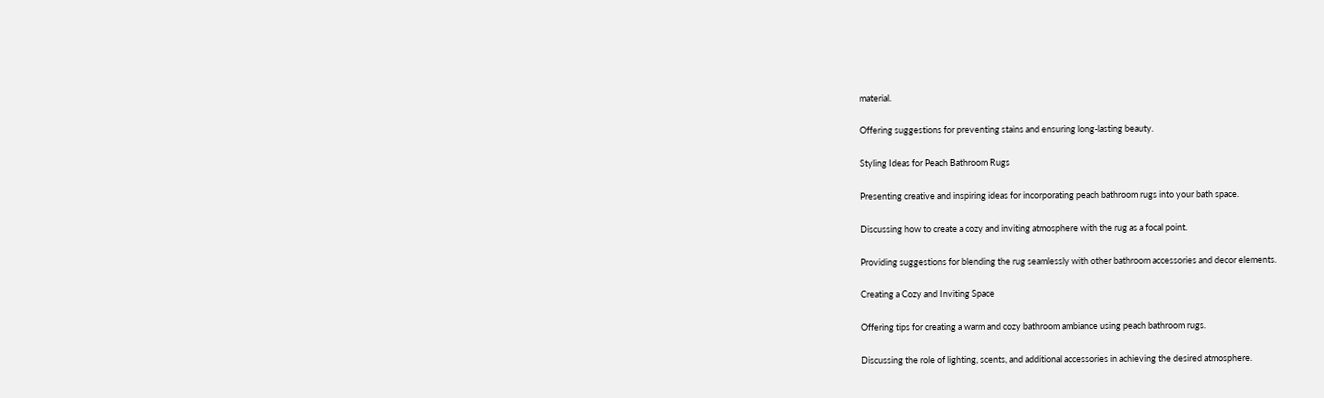material.

Offering suggestions for preventing stains and ensuring long-lasting beauty.

Styling Ideas for Peach Bathroom Rugs

Presenting creative and inspiring ideas for incorporating peach bathroom rugs into your bath space.

Discussing how to create a cozy and inviting atmosphere with the rug as a focal point.

Providing suggestions for blending the rug seamlessly with other bathroom accessories and decor elements.

Creating a Cozy and Inviting Space

Offering tips for creating a warm and cozy bathroom ambiance using peach bathroom rugs.

Discussing the role of lighting, scents, and additional accessories in achieving the desired atmosphere.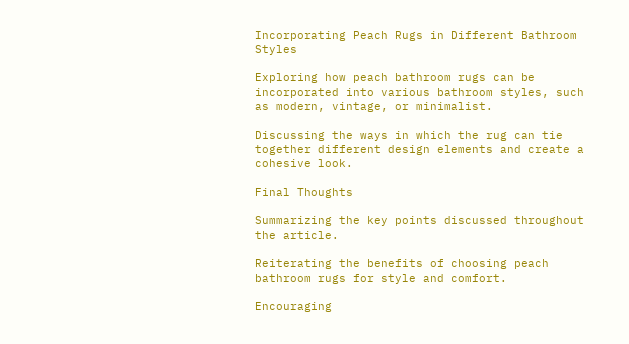Incorporating Peach Rugs in Different Bathroom Styles

Exploring how peach bathroom rugs can be incorporated into various bathroom styles, such as modern, vintage, or minimalist.

Discussing the ways in which the rug can tie together different design elements and create a cohesive look.

Final Thoughts

Summarizing the key points discussed throughout the article.

Reiterating the benefits of choosing peach bathroom rugs for style and comfort.

Encouraging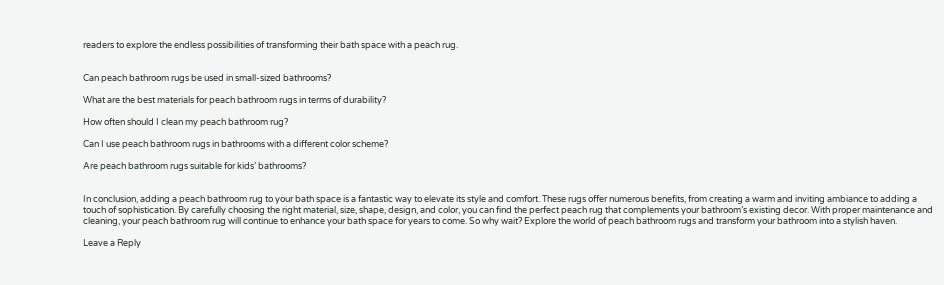readers to explore the endless possibilities of transforming their bath space with a peach rug.


Can peach bathroom rugs be used in small-sized bathrooms?

What are the best materials for peach bathroom rugs in terms of durability?

How often should I clean my peach bathroom rug?

Can I use peach bathroom rugs in bathrooms with a different color scheme?

Are peach bathroom rugs suitable for kids’ bathrooms?


In conclusion, adding a peach bathroom rug to your bath space is a fantastic way to elevate its style and comfort. These rugs offer numerous benefits, from creating a warm and inviting ambiance to adding a touch of sophistication. By carefully choosing the right material, size, shape, design, and color, you can find the perfect peach rug that complements your bathroom’s existing decor. With proper maintenance and cleaning, your peach bathroom rug will continue to enhance your bath space for years to come. So why wait? Explore the world of peach bathroom rugs and transform your bathroom into a stylish haven.

Leave a Reply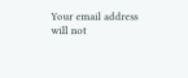Your email address will not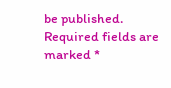be published. Required fields are marked *